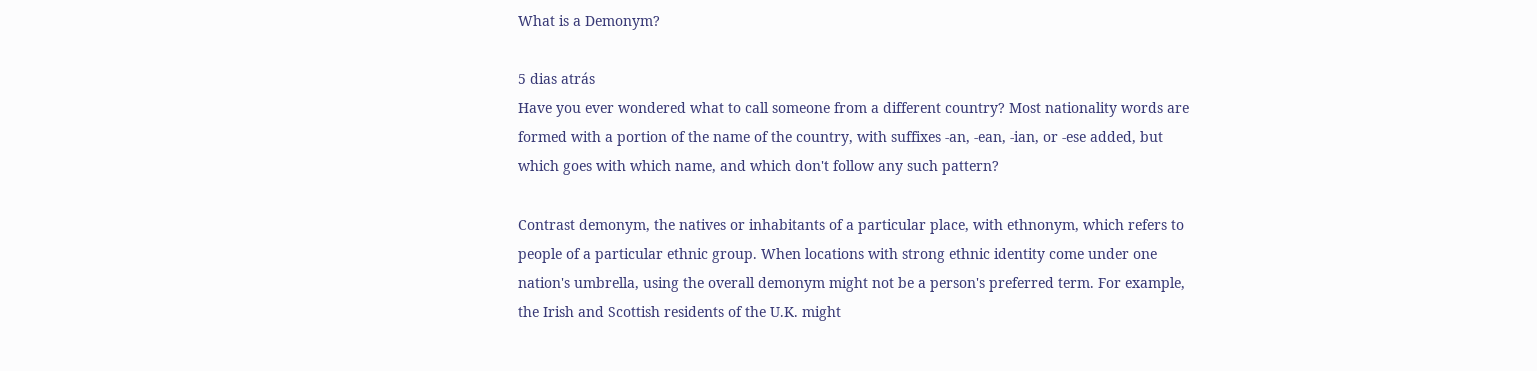What is a Demonym?

5 dias atrás
Have you ever wondered what to call someone from a different country? Most nationality words are formed with a portion of the name of the country, with suffixes -an, -ean, -ian, or -ese added, but which goes with which name, and which don't follow any such pattern?

Contrast demonym, the natives or inhabitants of a particular place, with ethnonym, which refers to people of a particular ethnic group. When locations with strong ethnic identity come under one nation's umbrella, using the overall demonym might not be a person's preferred term. For example, the Irish and Scottish residents of the U.K. might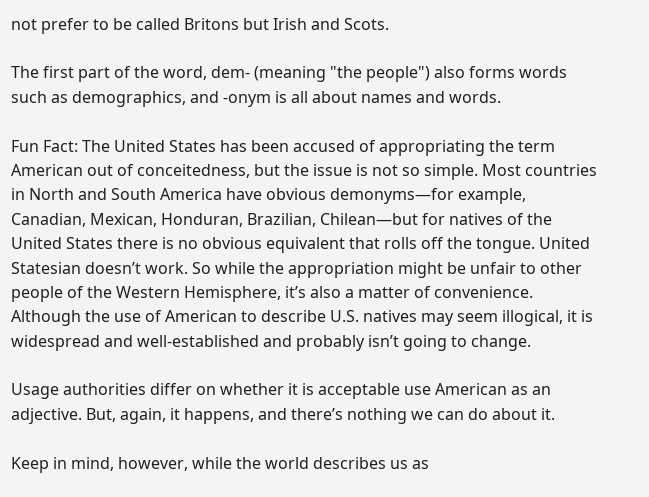not prefer to be called Britons but Irish and Scots.

The first part of the word, dem- (meaning "the people") also forms words such as demographics, and -onym is all about names and words.

Fun Fact: The United States has been accused of appropriating the term American out of conceitedness, but the issue is not so simple. Most countries in North and South America have obvious demonyms—for example, Canadian, Mexican, Honduran, Brazilian, Chilean—but for natives of the United States there is no obvious equivalent that rolls off the tongue. United Statesian doesn’t work. So while the appropriation might be unfair to other people of the Western Hemisphere, it’s also a matter of convenience. Although the use of American to describe U.S. natives may seem illogical, it is widespread and well-established and probably isn’t going to change.

Usage authorities differ on whether it is acceptable use American as an adjective. But, again, it happens, and there’s nothing we can do about it.

Keep in mind, however, while the world describes us as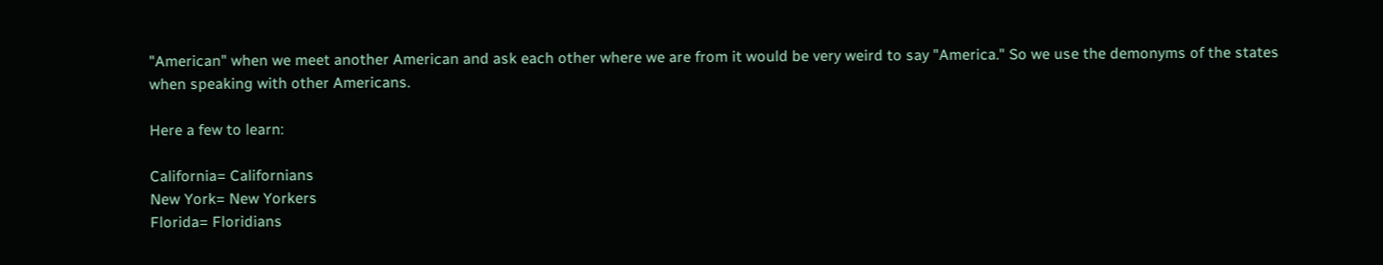"American" when we meet another American and ask each other where we are from it would be very weird to say "America." So we use the demonyms of the states when speaking with other Americans.

Here a few to learn:

California= Californians
New York= New Yorkers
Florida= Floridians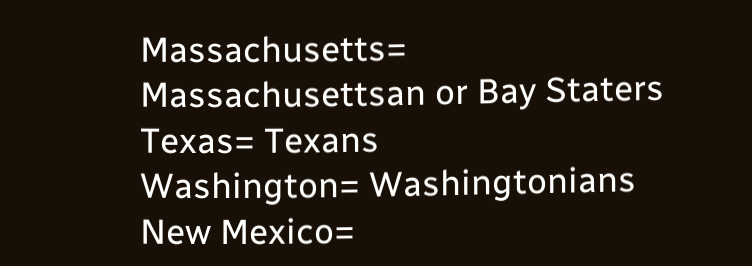Massachusetts= Massachusettsan or Bay Staters
Texas= Texans
Washington= Washingtonians
New Mexico=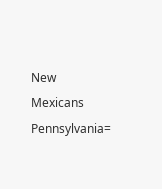New Mexicans
Pennsylvania=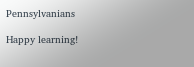Pennsylvanians

Happy learning!